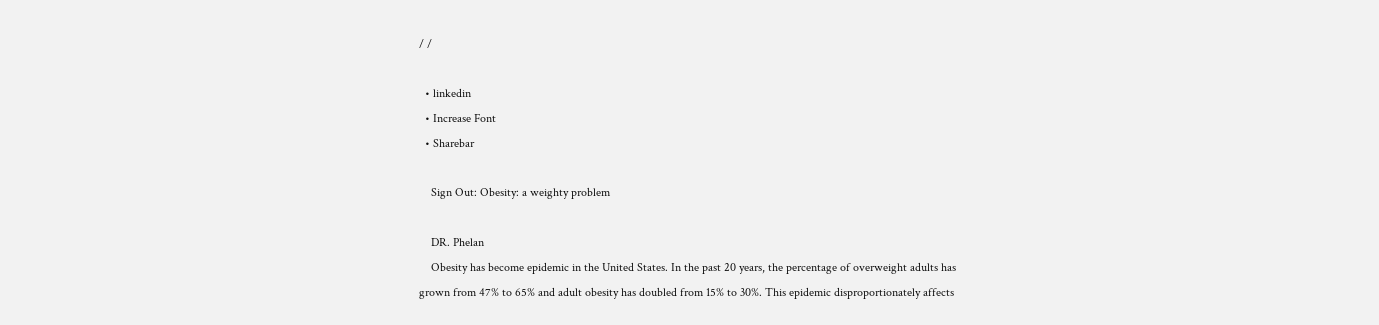/ /

  • linkedin
  • Increase Font
  • Sharebar

    Sign Out: Obesity: a weighty problem

    DR. Phelan
    Obesity has become epidemic in the United States. In the past 20 years, the percentage of overweight adults has grown from 47% to 65% and adult obesity has doubled from 15% to 30%. This epidemic disproportionately affects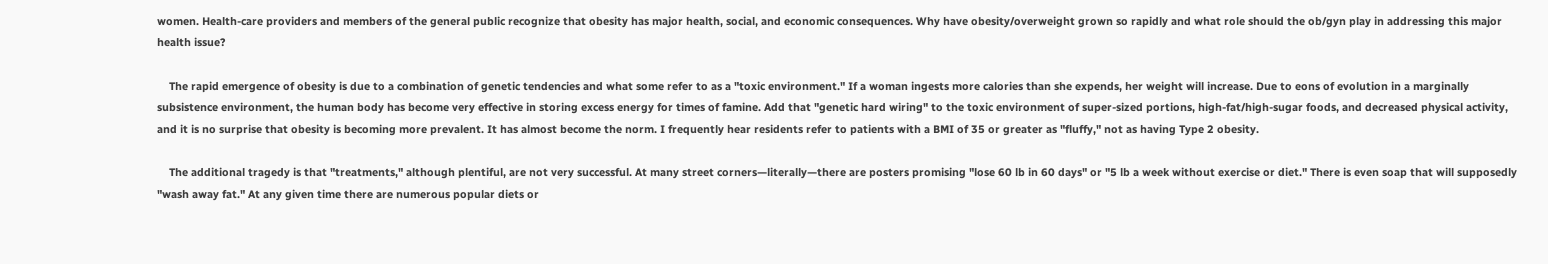women. Health-care providers and members of the general public recognize that obesity has major health, social, and economic consequences. Why have obesity/overweight grown so rapidly and what role should the ob/gyn play in addressing this major health issue?

    The rapid emergence of obesity is due to a combination of genetic tendencies and what some refer to as a "toxic environment." If a woman ingests more calories than she expends, her weight will increase. Due to eons of evolution in a marginally subsistence environment, the human body has become very effective in storing excess energy for times of famine. Add that "genetic hard wiring" to the toxic environment of super-sized portions, high-fat/high-sugar foods, and decreased physical activity, and it is no surprise that obesity is becoming more prevalent. It has almost become the norm. I frequently hear residents refer to patients with a BMI of 35 or greater as "fluffy," not as having Type 2 obesity.

    The additional tragedy is that "treatments," although plentiful, are not very successful. At many street corners—literally—there are posters promising "lose 60 lb in 60 days" or "5 lb a week without exercise or diet." There is even soap that will supposedly "wash away fat." At any given time there are numerous popular diets or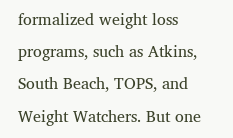formalized weight loss programs, such as Atkins, South Beach, TOPS, and Weight Watchers. But one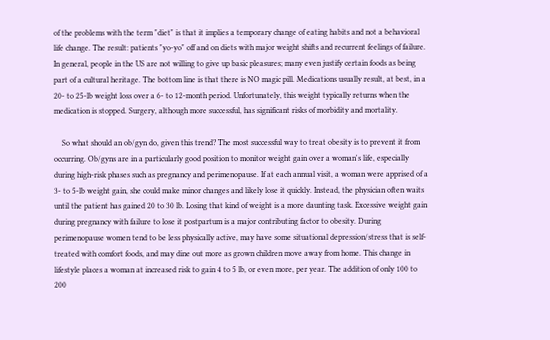of the problems with the term "diet" is that it implies a temporary change of eating habits and not a behavioral life change. The result: patients "yo-yo" off and on diets with major weight shifts and recurrent feelings of failure. In general, people in the US are not willing to give up basic pleasures; many even justify certain foods as being part of a cultural heritage. The bottom line is that there is NO magic pill. Medications usually result, at best, in a 20- to 25-lb weight loss over a 6- to 12-month period. Unfortunately, this weight typically returns when the medication is stopped. Surgery, although more successful, has significant risks of morbidity and mortality.

    So what should an ob/gyn do, given this trend? The most successful way to treat obesity is to prevent it from occurring. Ob/gyns are in a particularly good position to monitor weight gain over a woman's life, especially during high-risk phases such as pregnancy and perimenopause. If at each annual visit, a woman were apprised of a 3- to 5-lb weight gain, she could make minor changes and likely lose it quickly. Instead, the physician often waits until the patient has gained 20 to 30 lb. Losing that kind of weight is a more daunting task. Excessive weight gain during pregnancy with failure to lose it postpartum is a major contributing factor to obesity. During perimenopause women tend to be less physically active, may have some situational depression/stress that is self-treated with comfort foods, and may dine out more as grown children move away from home. This change in lifestyle places a woman at increased risk to gain 4 to 5 lb, or even more, per year. The addition of only 100 to 200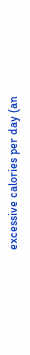excessive calories per day (an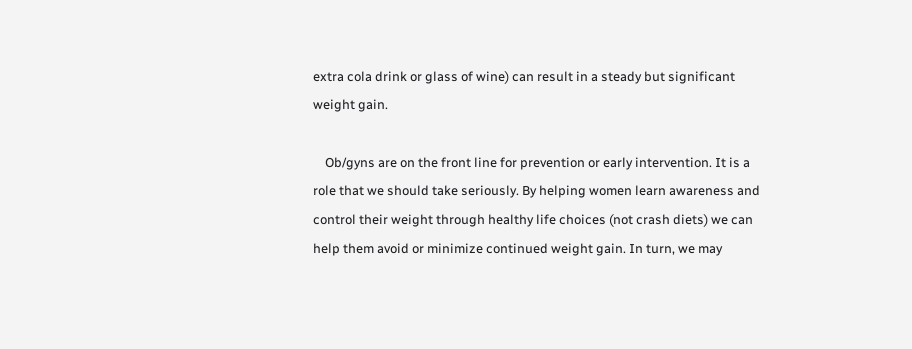extra cola drink or glass of wine) can result in a steady but significant weight gain.

    Ob/gyns are on the front line for prevention or early intervention. It is a role that we should take seriously. By helping women learn awareness and control their weight through healthy life choices (not crash diets) we can help them avoid or minimize continued weight gain. In turn, we may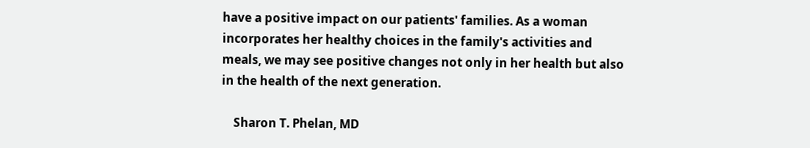have a positive impact on our patients' families. As a woman incorporates her healthy choices in the family's activities and meals, we may see positive changes not only in her health but also in the health of the next generation.

    Sharon T. Phelan, MD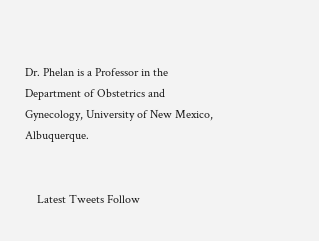Dr. Phelan is a Professor in the Department of Obstetrics and Gynecology, University of New Mexico, Albuquerque.


    Latest Tweets Follow